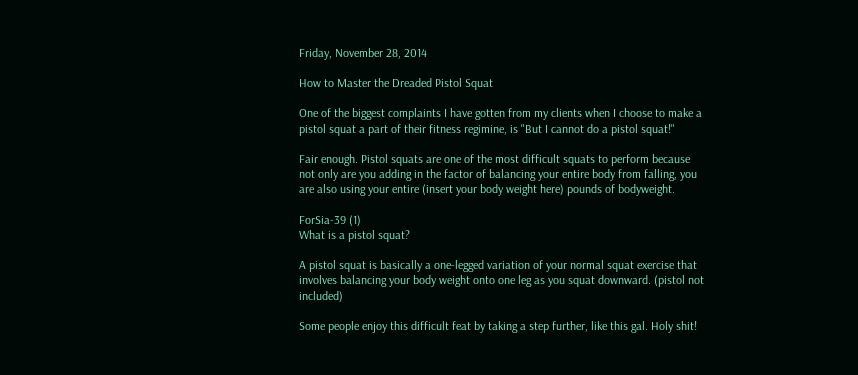Friday, November 28, 2014

How to Master the Dreaded Pistol Squat

One of the biggest complaints I have gotten from my clients when I choose to make a pistol squat a part of their fitness regimine, is "But I cannot do a pistol squat!"

Fair enough. Pistol squats are one of the most difficult squats to perform because not only are you adding in the factor of balancing your entire body from falling, you are also using your entire (insert your body weight here) pounds of bodyweight.

ForSia-39 (1)
What is a pistol squat?

A pistol squat is basically a one-legged variation of your normal squat exercise that involves balancing your body weight onto one leg as you squat downward. (pistol not included)

Some people enjoy this difficult feat by taking a step further, like this gal. Holy shit!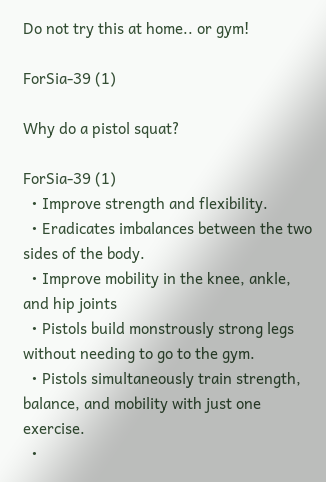Do not try this at home.. or gym!

ForSia-39 (1)

Why do a pistol squat?

ForSia-39 (1)
  • Improve strength and flexibility.
  • Eradicates imbalances between the two sides of the body.
  • Improve mobility in the knee, ankle, and hip joints
  • Pistols build monstrously strong legs without needing to go to the gym.
  • Pistols simultaneously train strength, balance, and mobility with just one exercise.
  •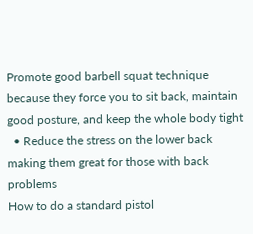Promote good barbell squat technique because they force you to sit back, maintain good posture, and keep the whole body tight
  • Reduce the stress on the lower back making them great for those with back problems
How to do a standard pistol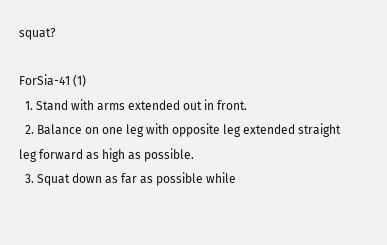squat?

ForSia-41 (1)
  1. Stand with arms extended out in front.
  2. Balance on one leg with opposite leg extended straight leg forward as high as possible.
  3. Squat down as far as possible while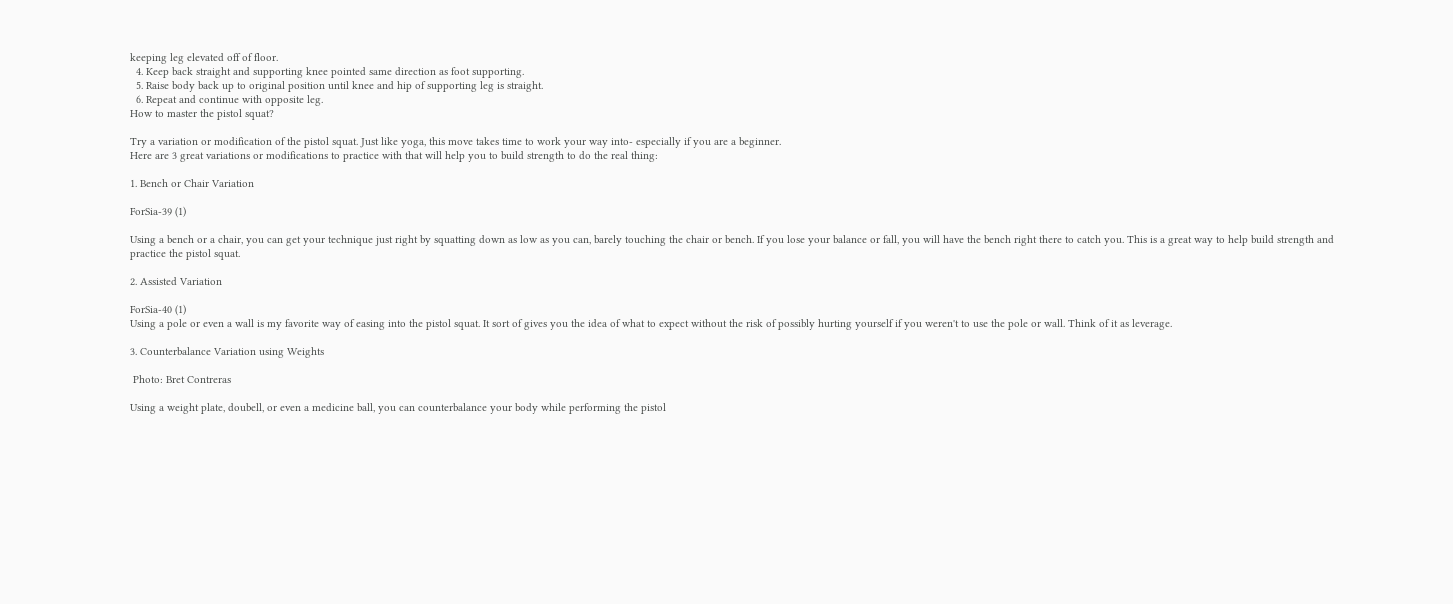keeping leg elevated off of floor.
  4. Keep back straight and supporting knee pointed same direction as foot supporting.
  5. Raise body back up to original position until knee and hip of supporting leg is straight.
  6. Repeat and continue with opposite leg.
How to master the pistol squat?

Try a variation or modification of the pistol squat. Just like yoga, this move takes time to work your way into- especially if you are a beginner.
Here are 3 great variations or modifications to practice with that will help you to build strength to do the real thing:

1. Bench or Chair Variation

ForSia-39 (1)

Using a bench or a chair, you can get your technique just right by squatting down as low as you can, barely touching the chair or bench. If you lose your balance or fall, you will have the bench right there to catch you. This is a great way to help build strength and practice the pistol squat.

2. Assisted Variation

ForSia-40 (1)
Using a pole or even a wall is my favorite way of easing into the pistol squat. It sort of gives you the idea of what to expect without the risk of possibly hurting yourself if you weren't to use the pole or wall. Think of it as leverage.

3. Counterbalance Variation using Weights

 Photo: Bret Contreras

Using a weight plate, doubell, or even a medicine ball, you can counterbalance your body while performing the pistol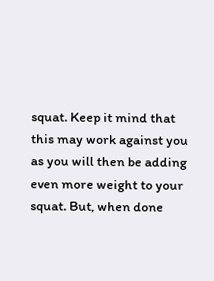squat. Keep it mind that this may work against you as you will then be adding even more weight to your squat. But, when done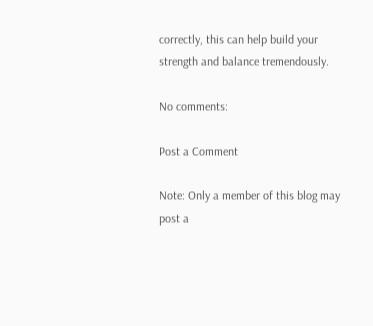correctly, this can help build your strength and balance tremendously.

No comments:

Post a Comment

Note: Only a member of this blog may post a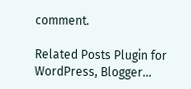comment.

Related Posts Plugin for WordPress, Blogger...